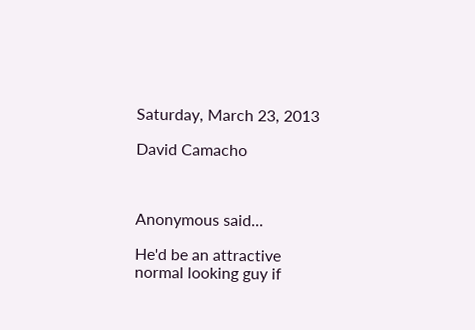Saturday, March 23, 2013

David Camacho



Anonymous said...

He'd be an attractive normal looking guy if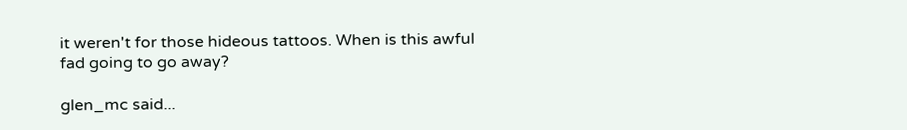it weren't for those hideous tattoos. When is this awful fad going to go away?

glen_mc said...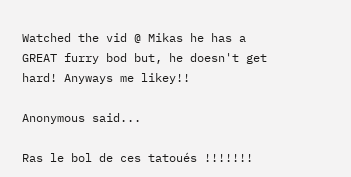Watched the vid @ Mikas he has a GREAT furry bod but, he doesn't get hard! Anyways me likey!!

Anonymous said...

Ras le bol de ces tatoués !!!!!!!